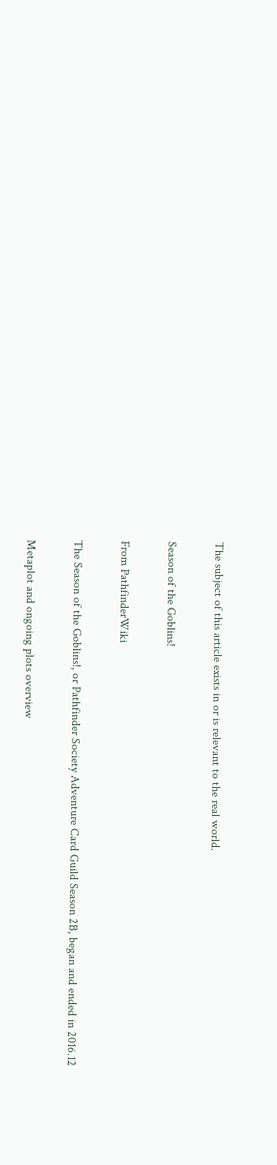The subject of this article exists in or is relevant to the real world.

Season of the Goblins!

From PathfinderWiki

The Season of the Goblins!, or Pathfinder Society Adventure Card Guild Season 2B, began and ended in 2016.12

Metaplot and ongoing plots overview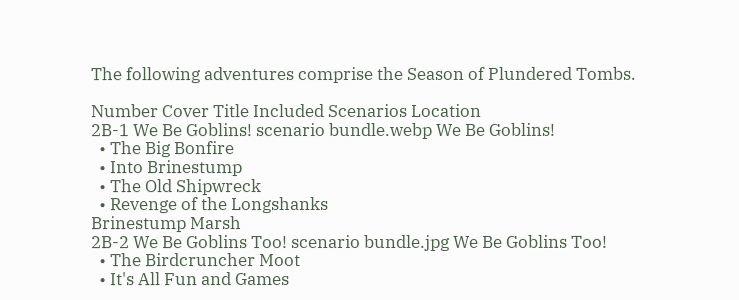The following adventures comprise the Season of Plundered Tombs.

Number Cover Title Included Scenarios Location
2B-1 We Be Goblins! scenario bundle.webp We Be Goblins!
  • The Big Bonfire
  • Into Brinestump
  • The Old Shipwreck
  • Revenge of the Longshanks
Brinestump Marsh
2B-2 We Be Goblins Too! scenario bundle.jpg We Be Goblins Too!
  • The Birdcruncher Moot
  • It's All Fun and Games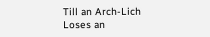Till an Arch-Lich Loses an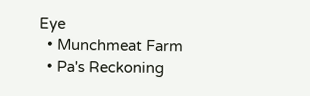Eye
  • Munchmeat Farm
  • Pa's Reckoning